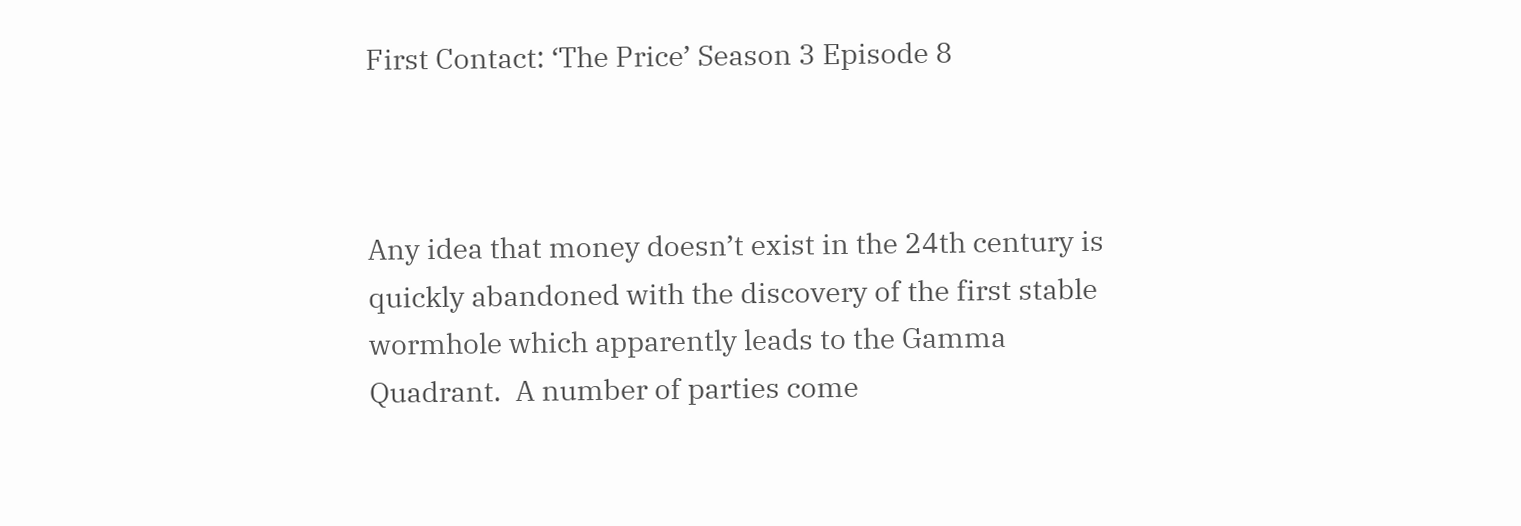First Contact: ‘The Price’ Season 3 Episode 8



Any idea that money doesn’t exist in the 24th century is quickly abandoned with the discovery of the first stable wormhole which apparently leads to the Gamma Quadrant.  A number of parties come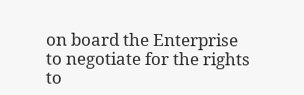on board the Enterprise to negotiate for the rights to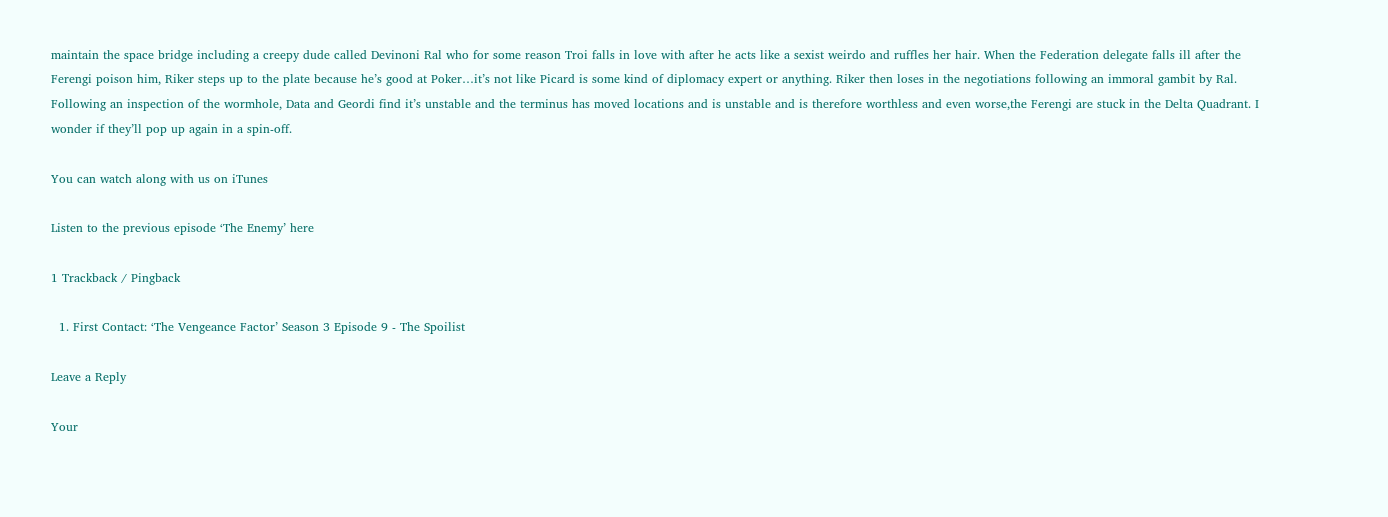maintain the space bridge including a creepy dude called Devinoni Ral who for some reason Troi falls in love with after he acts like a sexist weirdo and ruffles her hair. When the Federation delegate falls ill after the Ferengi poison him, Riker steps up to the plate because he’s good at Poker…it’s not like Picard is some kind of diplomacy expert or anything. Riker then loses in the negotiations following an immoral gambit by Ral. Following an inspection of the wormhole, Data and Geordi find it’s unstable and the terminus has moved locations and is unstable and is therefore worthless and even worse,the Ferengi are stuck in the Delta Quadrant. I wonder if they’ll pop up again in a spin-off.

You can watch along with us on iTunes

Listen to the previous episode ‘The Enemy’ here

1 Trackback / Pingback

  1. First Contact: ‘The Vengeance Factor’ Season 3 Episode 9 - The Spoilist

Leave a Reply

Your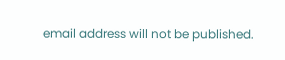email address will not be published.